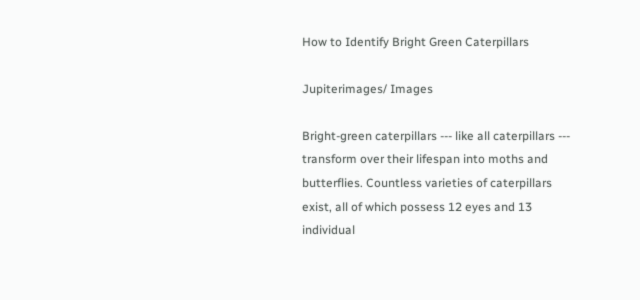How to Identify Bright Green Caterpillars

Jupiterimages/ Images

Bright-green caterpillars --- like all caterpillars --- transform over their lifespan into moths and butterflies. Countless varieties of caterpillars exist, all of which possess 12 eyes and 13 individual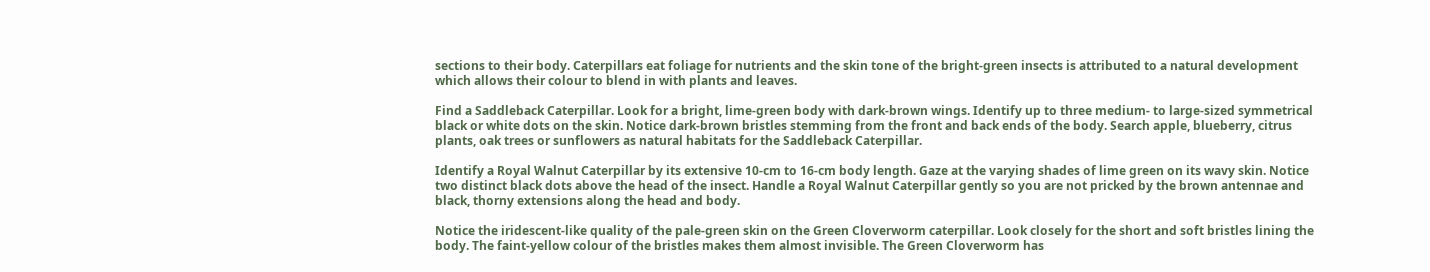sections to their body. Caterpillars eat foliage for nutrients and the skin tone of the bright-green insects is attributed to a natural development which allows their colour to blend in with plants and leaves.

Find a Saddleback Caterpillar. Look for a bright, lime-green body with dark-brown wings. Identify up to three medium- to large-sized symmetrical black or white dots on the skin. Notice dark-brown bristles stemming from the front and back ends of the body. Search apple, blueberry, citrus plants, oak trees or sunflowers as natural habitats for the Saddleback Caterpillar.

Identify a Royal Walnut Caterpillar by its extensive 10-cm to 16-cm body length. Gaze at the varying shades of lime green on its wavy skin. Notice two distinct black dots above the head of the insect. Handle a Royal Walnut Caterpillar gently so you are not pricked by the brown antennae and black, thorny extensions along the head and body.

Notice the iridescent-like quality of the pale-green skin on the Green Cloverworm caterpillar. Look closely for the short and soft bristles lining the body. The faint-yellow colour of the bristles makes them almost invisible. The Green Cloverworm has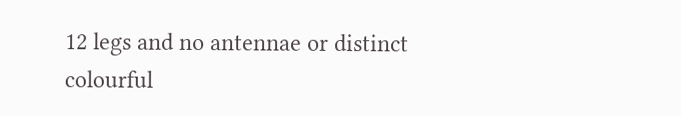12 legs and no antennae or distinct colourful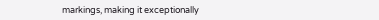markings, making it exceptionally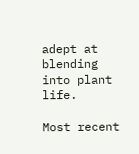adept at blending into plant life.

Most recent